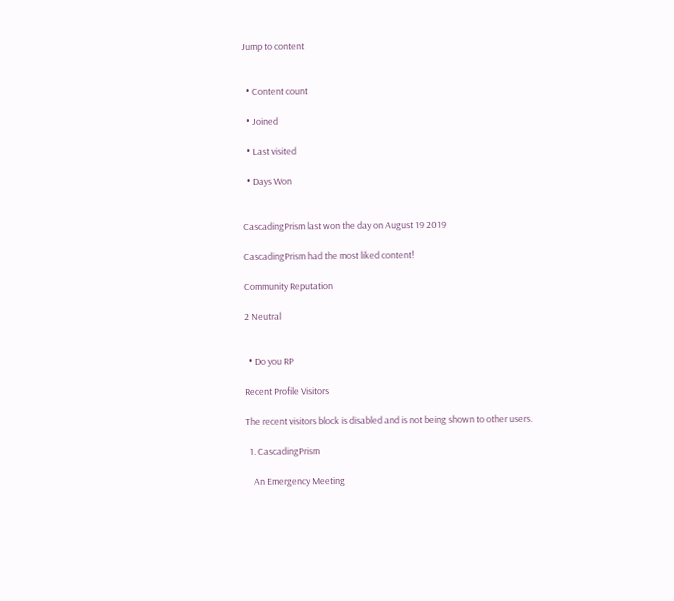Jump to content


  • Content count

  • Joined

  • Last visited

  • Days Won


CascadingPrism last won the day on August 19 2019

CascadingPrism had the most liked content!

Community Reputation

2 Neutral


  • Do you RP

Recent Profile Visitors

The recent visitors block is disabled and is not being shown to other users.

  1. CascadingPrism

    An Emergency Meeting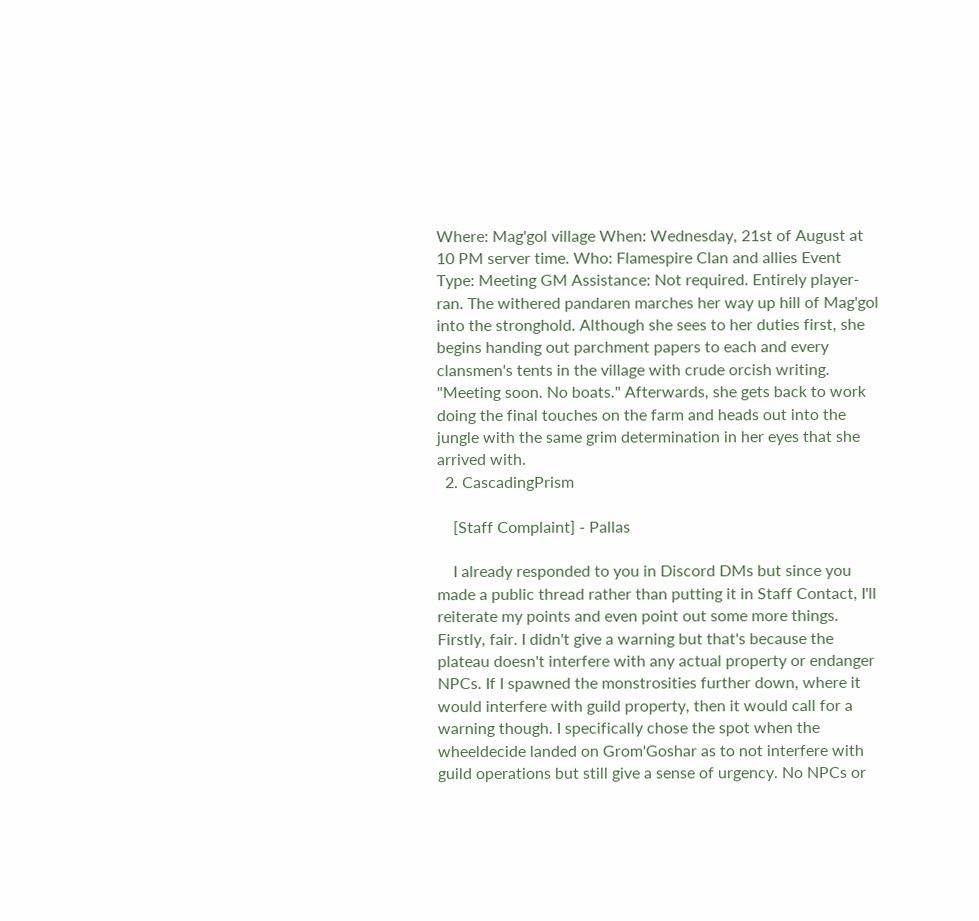Where: Mag'gol village When: Wednesday, 21st of August at 10 PM server time. Who: Flamespire Clan and allies Event Type: Meeting GM Assistance: Not required. Entirely player-ran. The withered pandaren marches her way up hill of Mag'gol into the stronghold. Although she sees to her duties first, she begins handing out parchment papers to each and every clansmen's tents in the village with crude orcish writing. "Meeting soon. No boats." Afterwards, she gets back to work doing the final touches on the farm and heads out into the jungle with the same grim determination in her eyes that she arrived with.
  2. CascadingPrism

    [Staff Complaint] - Pallas

    I already responded to you in Discord DMs but since you made a public thread rather than putting it in Staff Contact, I'll reiterate my points and even point out some more things. Firstly, fair. I didn't give a warning but that's because the plateau doesn't interfere with any actual property or endanger NPCs. If I spawned the monstrosities further down, where it would interfere with guild property, then it would call for a warning though. I specifically chose the spot when the wheeldecide landed on Grom'Goshar as to not interfere with guild operations but still give a sense of urgency. No NPCs or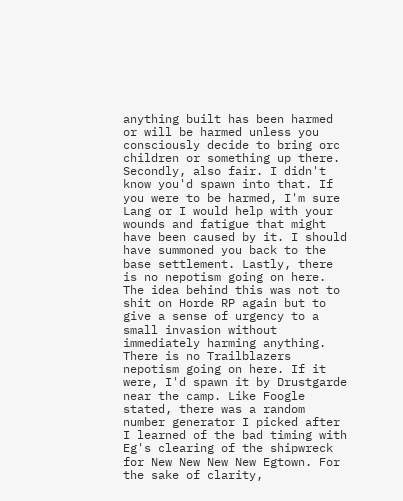anything built has been harmed or will be harmed unless you consciously decide to bring orc children or something up there. Secondly, also fair. I didn't know you'd spawn into that. If you were to be harmed, I'm sure Lang or I would help with your wounds and fatigue that might have been caused by it. I should have summoned you back to the base settlement. Lastly, there is no nepotism going on here. The idea behind this was not to shit on Horde RP again but to give a sense of urgency to a small invasion without immediately harming anything. There is no Trailblazers nepotism going on here. If it were, I'd spawn it by Drustgarde near the camp. Like Foogle stated, there was a random number generator I picked after I learned of the bad timing with Eg's clearing of the shipwreck for New New New New Egtown. For the sake of clarity,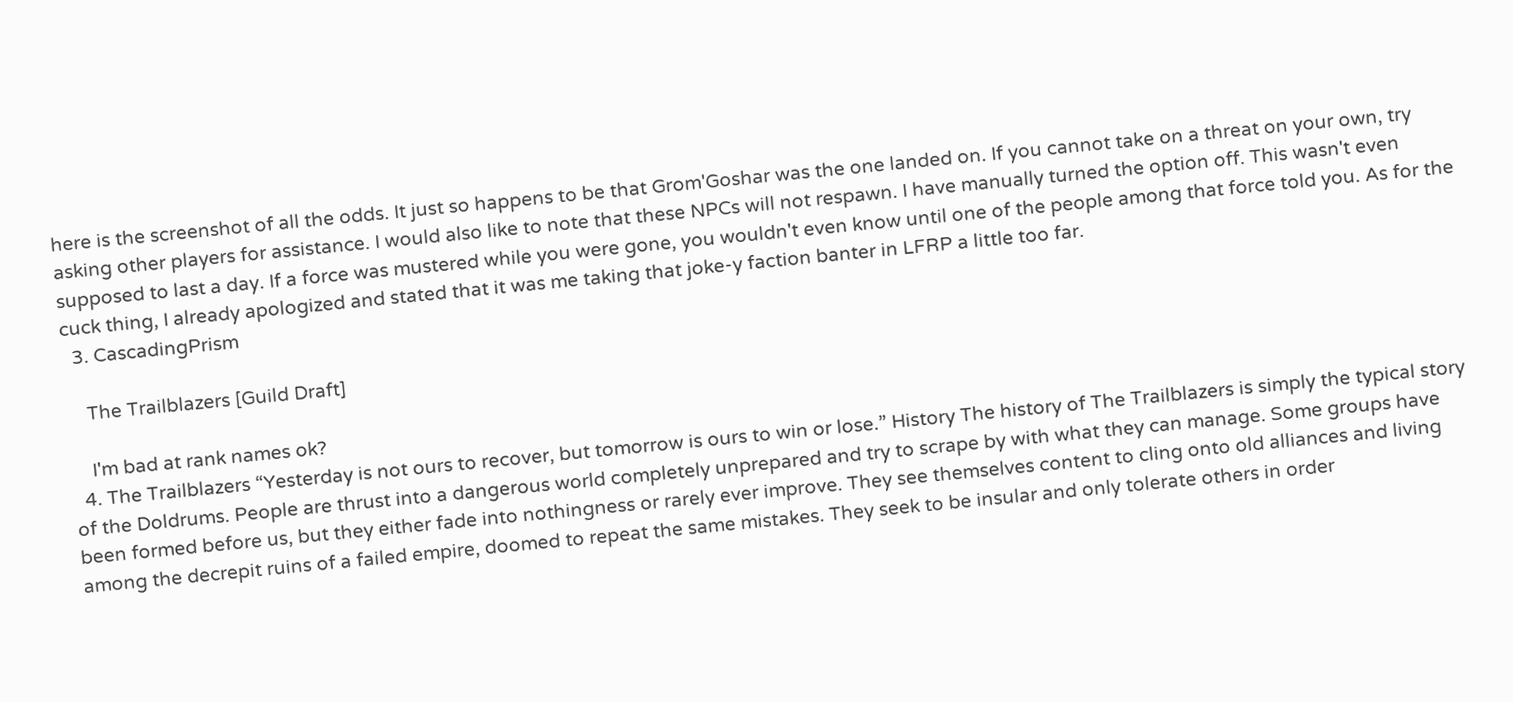here is the screenshot of all the odds. It just so happens to be that Grom'Goshar was the one landed on. If you cannot take on a threat on your own, try asking other players for assistance. I would also like to note that these NPCs will not respawn. I have manually turned the option off. This wasn't even supposed to last a day. If a force was mustered while you were gone, you wouldn't even know until one of the people among that force told you. As for the cuck thing, I already apologized and stated that it was me taking that joke-y faction banter in LFRP a little too far.
  3. CascadingPrism

    The Trailblazers [Guild Draft]

    I'm bad at rank names ok?
  4. The Trailblazers “Yesterday is not ours to recover, but tomorrow is ours to win or lose.” History The history of The Trailblazers is simply the typical story of the Doldrums. People are thrust into a dangerous world completely unprepared and try to scrape by with what they can manage. Some groups have been formed before us, but they either fade into nothingness or rarely ever improve. They see themselves content to cling onto old alliances and living among the decrepit ruins of a failed empire, doomed to repeat the same mistakes. They seek to be insular and only tolerate others in order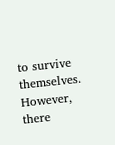to survive themselves. However, there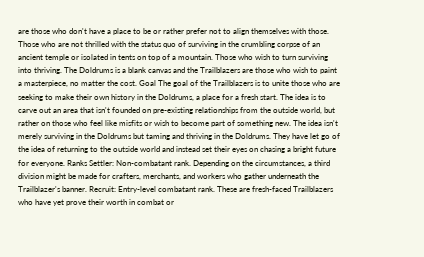are those who don't have a place to be or rather prefer not to align themselves with those. Those who are not thrilled with the status quo of surviving in the crumbling corpse of an ancient temple or isolated in tents on top of a mountain. Those who wish to turn surviving into thriving. The Doldrums is a blank canvas and the Trailblazers are those who wish to paint a masterpiece, no matter the cost. Goal The goal of the Trailblazers is to unite those who are seeking to make their own history in the Doldrums, a place for a fresh start. The idea is to carve out an area that isn't founded on pre-existing relationships from the outside world, but rather on those who feel like misfits or wish to become part of something new. The idea isn't merely surviving in the Doldrums but taming and thriving in the Doldrums. They have let go of the idea of returning to the outside world and instead set their eyes on chasing a bright future for everyone. Ranks Settler: Non-combatant rank. Depending on the circumstances, a third division might be made for crafters, merchants, and workers who gather underneath the Trailblazer's banner. Recruit: Entry-level combatant rank. These are fresh-faced Trailblazers who have yet prove their worth in combat or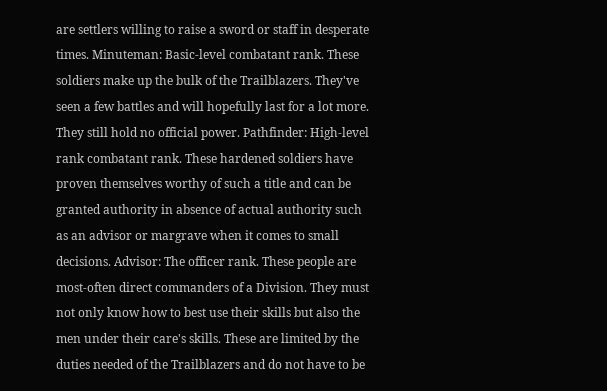are settlers willing to raise a sword or staff in desperate times. Minuteman: Basic-level combatant rank. These soldiers make up the bulk of the Trailblazers. They've seen a few battles and will hopefully last for a lot more. They still hold no official power. Pathfinder: High-level rank combatant rank. These hardened soldiers have proven themselves worthy of such a title and can be granted authority in absence of actual authority such as an advisor or margrave when it comes to small decisions. Advisor: The officer rank. These people are most-often direct commanders of a Division. They must not only know how to best use their skills but also the men under their care's skills. These are limited by the duties needed of the Trailblazers and do not have to be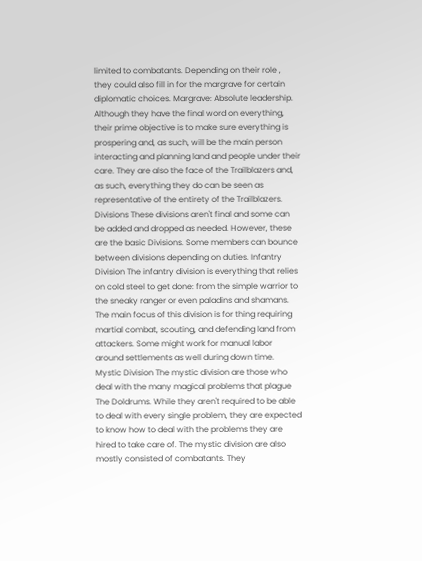limited to combatants. Depending on their role , they could also fill in for the margrave for certain diplomatic choices. Margrave: Absolute leadership. Although they have the final word on everything, their prime objective is to make sure everything is prospering and, as such, will be the main person interacting and planning land and people under their care. They are also the face of the Trailblazers and, as such, everything they do can be seen as representative of the entirety of the Trailblazers. Divisions These divisions aren't final and some can be added and dropped as needed. However, these are the basic Divisions. Some members can bounce between divisions depending on duties. Infantry Division The infantry division is everything that relies on cold steel to get done: from the simple warrior to the sneaky ranger or even paladins and shamans. The main focus of this division is for thing requiring martial combat, scouting, and defending land from attackers. Some might work for manual labor around settlements as well during down time. Mystic Division The mystic division are those who deal with the many magical problems that plague The Doldrums. While they aren't required to be able to deal with every single problem, they are expected to know how to deal with the problems they are hired to take care of. The mystic division are also mostly consisted of combatants. They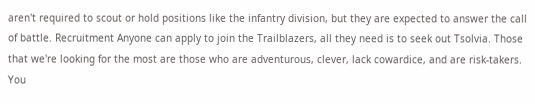aren't required to scout or hold positions like the infantry division, but they are expected to answer the call of battle. Recruitment Anyone can apply to join the Trailblazers, all they need is to seek out Tsolvia. Those that we're looking for the most are those who are adventurous, clever, lack cowardice, and are risk-takers. You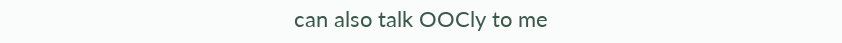can also talk OOCly to me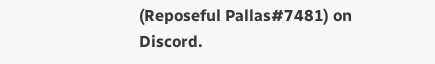(Reposeful Pallas#7481) on Discord.